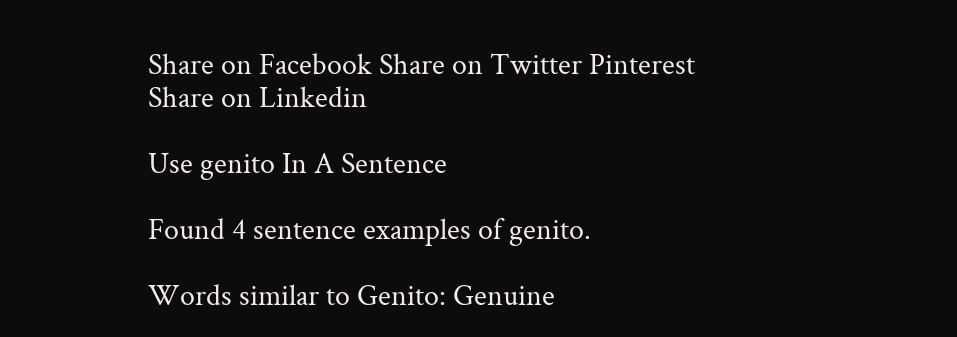Share on Facebook Share on Twitter Pinterest Share on Linkedin

Use genito In A Sentence

Found 4 sentence examples of genito.

Words similar to Genito: Genuine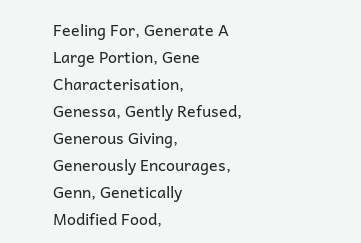Feeling For, Generate A Large Portion, Gene Characterisation, Genessa, Gently Refused, Generous Giving, Generously Encourages, Genn, Genetically Modified Food,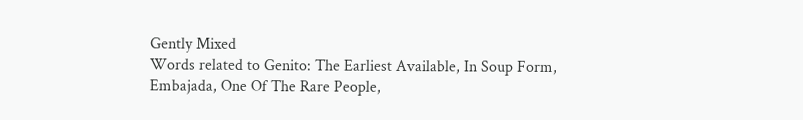Gently Mixed
Words related to Genito: The Earliest Available, In Soup Form, Embajada, One Of The Rare People,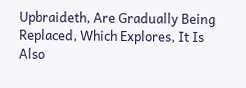Upbraideth, Are Gradually Being Replaced, Which Explores, It Is Also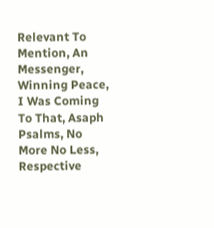Relevant To Mention, An Messenger, Winning Peace, I Was Coming To That, Asaph Psalms, No More No Less, Respective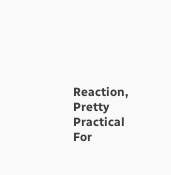Reaction, Pretty Practical For